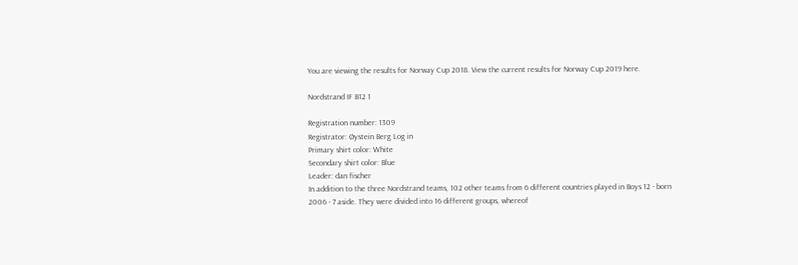You are viewing the results for Norway Cup 2018. View the current results for Norway Cup 2019 here.

Nordstrand IF B12 1

Registration number: 1309
Registrator: Øystein Berg Log in
Primary shirt color: White
Secondary shirt color: Blue
Leader: dan fischer
In addition to the three Nordstrand teams, 102 other teams from 6 different countries played in Boys 12 - born 2006 - 7 aside. They were divided into 16 different groups, whereof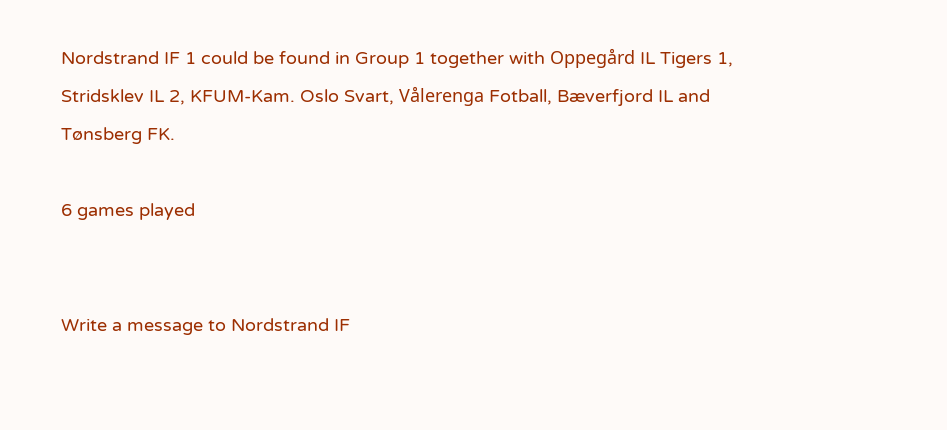Nordstrand IF 1 could be found in Group 1 together with Oppegård IL Tigers 1, Stridsklev IL 2, KFUM-Kam. Oslo Svart, Vålerenga Fotball, Bæverfjord IL and Tønsberg FK.

6 games played


Write a message to Nordstrand IF